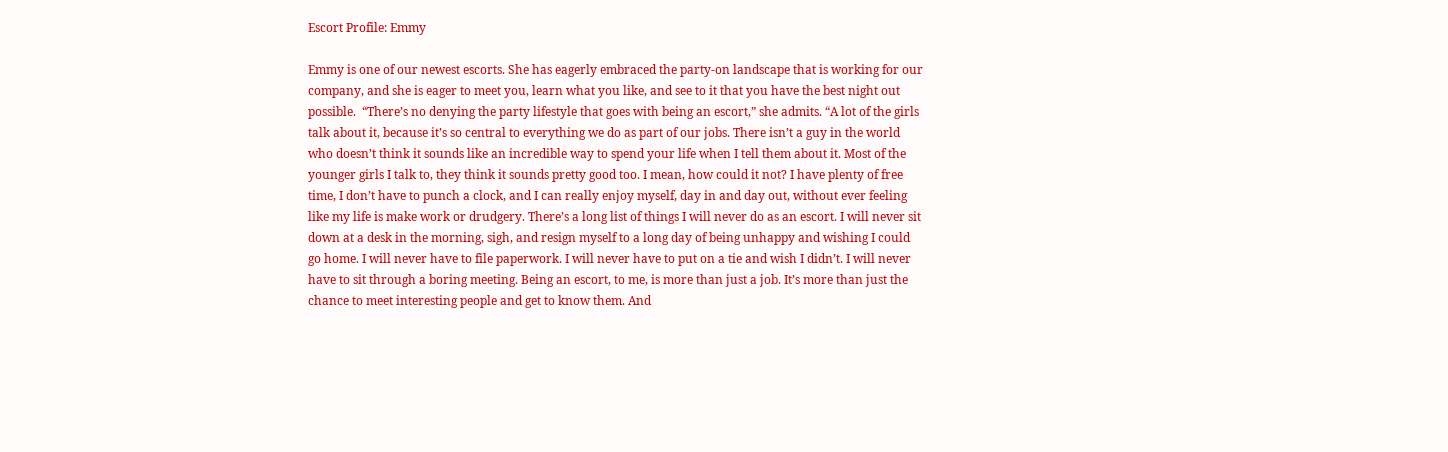Escort Profile: Emmy

Emmy is one of our newest escorts. She has eagerly embraced the party-on landscape that is working for our company, and she is eager to meet you, learn what you like, and see to it that you have the best night out possible.  “There’s no denying the party lifestyle that goes with being an escort,” she admits. “A lot of the girls talk about it, because it’s so central to everything we do as part of our jobs. There isn’t a guy in the world who doesn’t think it sounds like an incredible way to spend your life when I tell them about it. Most of the younger girls I talk to, they think it sounds pretty good too. I mean, how could it not? I have plenty of free time, I don’t have to punch a clock, and I can really enjoy myself, day in and day out, without ever feeling like my life is make work or drudgery. There’s a long list of things I will never do as an escort. I will never sit down at a desk in the morning, sigh, and resign myself to a long day of being unhappy and wishing I could go home. I will never have to file paperwork. I will never have to put on a tie and wish I didn’t. I will never have to sit through a boring meeting. Being an escort, to me, is more than just a job. It’s more than just the chance to meet interesting people and get to know them. And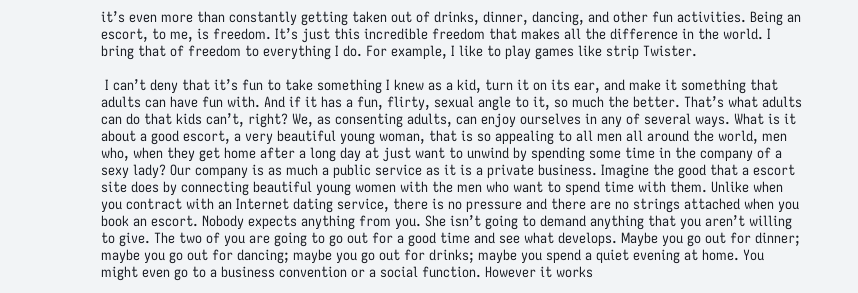it’s even more than constantly getting taken out of drinks, dinner, dancing, and other fun activities. Being an escort, to me, is freedom. It’s just this incredible freedom that makes all the difference in the world. I bring that of freedom to everything I do. For example, I like to play games like strip Twister.

 I can’t deny that it’s fun to take something I knew as a kid, turn it on its ear, and make it something that adults can have fun with. And if it has a fun, flirty, sexual angle to it, so much the better. That’s what adults can do that kids can’t, right? We, as consenting adults, can enjoy ourselves in any of several ways. What is it about a good escort, a very beautiful young woman, that is so appealing to all men all around the world, men who, when they get home after a long day at just want to unwind by spending some time in the company of a sexy lady? Our company is as much a public service as it is a private business. Imagine the good that a escort site does by connecting beautiful young women with the men who want to spend time with them. Unlike when you contract with an Internet dating service, there is no pressure and there are no strings attached when you book an escort. Nobody expects anything from you. She isn’t going to demand anything that you aren’t willing to give. The two of you are going to go out for a good time and see what develops. Maybe you go out for dinner; maybe you go out for dancing; maybe you go out for drinks; maybe you spend a quiet evening at home. You might even go to a business convention or a social function. However it works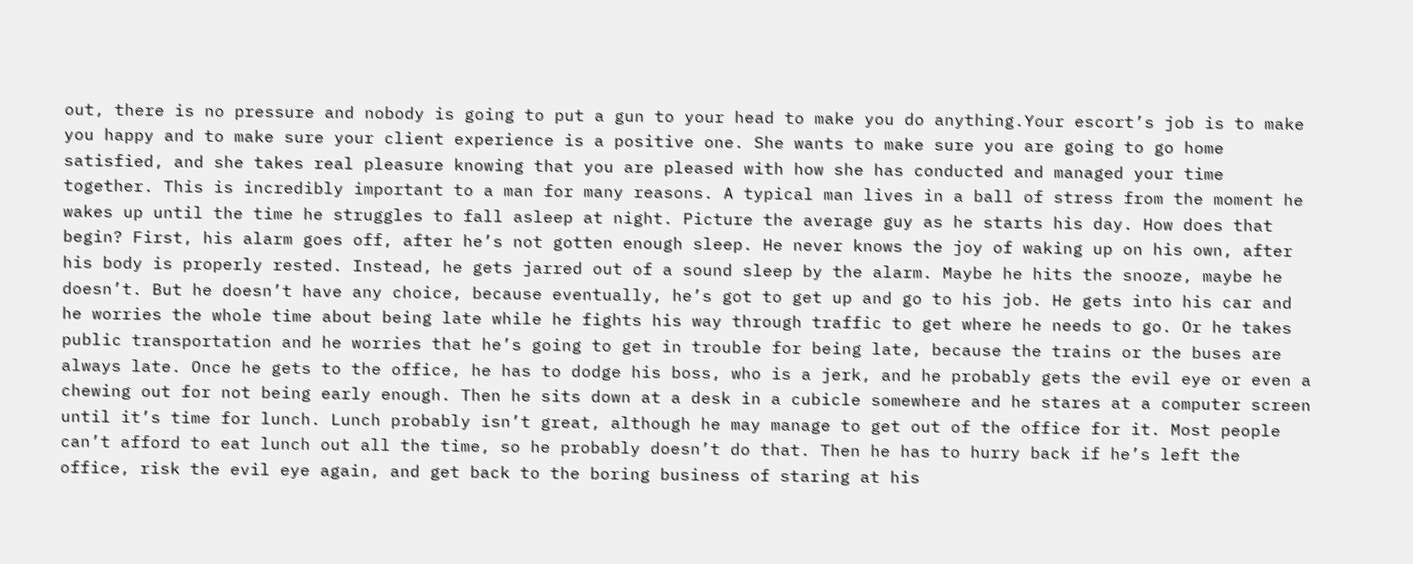out, there is no pressure and nobody is going to put a gun to your head to make you do anything.Your escort’s job is to make you happy and to make sure your client experience is a positive one. She wants to make sure you are going to go home satisfied, and she takes real pleasure knowing that you are pleased with how she has conducted and managed your time together. This is incredibly important to a man for many reasons. A typical man lives in a ball of stress from the moment he wakes up until the time he struggles to fall asleep at night. Picture the average guy as he starts his day. How does that begin? First, his alarm goes off, after he’s not gotten enough sleep. He never knows the joy of waking up on his own, after his body is properly rested. Instead, he gets jarred out of a sound sleep by the alarm. Maybe he hits the snooze, maybe he doesn’t. But he doesn’t have any choice, because eventually, he’s got to get up and go to his job. He gets into his car and he worries the whole time about being late while he fights his way through traffic to get where he needs to go. Or he takes public transportation and he worries that he’s going to get in trouble for being late, because the trains or the buses are always late. Once he gets to the office, he has to dodge his boss, who is a jerk, and he probably gets the evil eye or even a chewing out for not being early enough. Then he sits down at a desk in a cubicle somewhere and he stares at a computer screen until it’s time for lunch. Lunch probably isn’t great, although he may manage to get out of the office for it. Most people can’t afford to eat lunch out all the time, so he probably doesn’t do that. Then he has to hurry back if he’s left the office, risk the evil eye again, and get back to the boring business of staring at his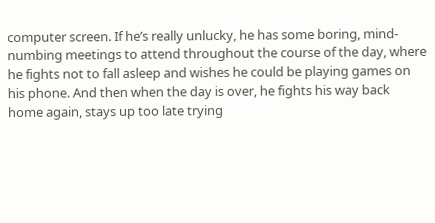computer screen. If he’s really unlucky, he has some boring, mind-numbing meetings to attend throughout the course of the day, where he fights not to fall asleep and wishes he could be playing games on his phone. And then when the day is over, he fights his way back home again, stays up too late trying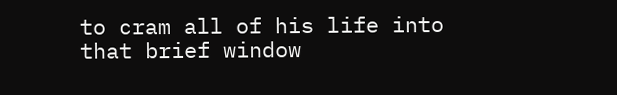to cram all of his life into that brief window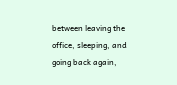between leaving the office, sleeping, and going back again,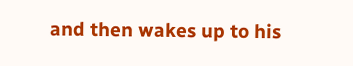and then wakes up to his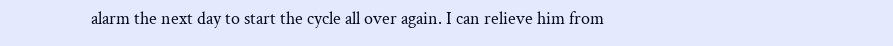alarm the next day to start the cycle all over again. I can relieve him from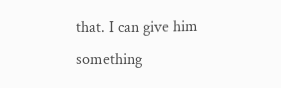that. I can give him something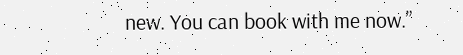new. You can book with me now.”